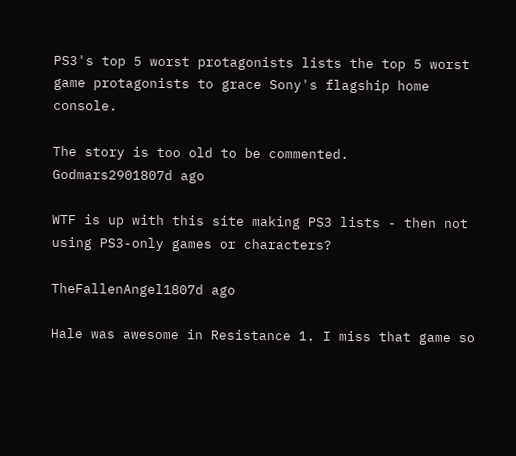PS3's top 5 worst protagonists lists the top 5 worst game protagonists to grace Sony's flagship home console.

The story is too old to be commented.
Godmars2901807d ago

WTF is up with this site making PS3 lists - then not using PS3-only games or characters?

TheFallenAngel1807d ago

Hale was awesome in Resistance 1. I miss that game so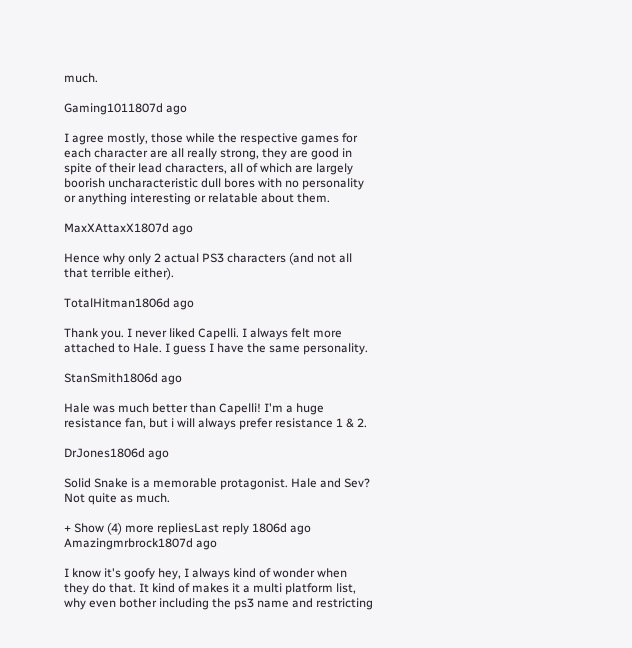much.

Gaming1011807d ago

I agree mostly, those while the respective games for each character are all really strong, they are good in spite of their lead characters, all of which are largely boorish uncharacteristic dull bores with no personality or anything interesting or relatable about them.

MaxXAttaxX1807d ago

Hence why only 2 actual PS3 characters (and not all that terrible either).

TotalHitman1806d ago

Thank you. I never liked Capelli. I always felt more attached to Hale. I guess I have the same personality.

StanSmith1806d ago

Hale was much better than Capelli! I'm a huge resistance fan, but i will always prefer resistance 1 & 2.

DrJones1806d ago

Solid Snake is a memorable protagonist. Hale and Sev? Not quite as much.

+ Show (4) more repliesLast reply 1806d ago
Amazingmrbrock1807d ago

I know it's goofy hey, I always kind of wonder when they do that. It kind of makes it a multi platform list, why even bother including the ps3 name and restricting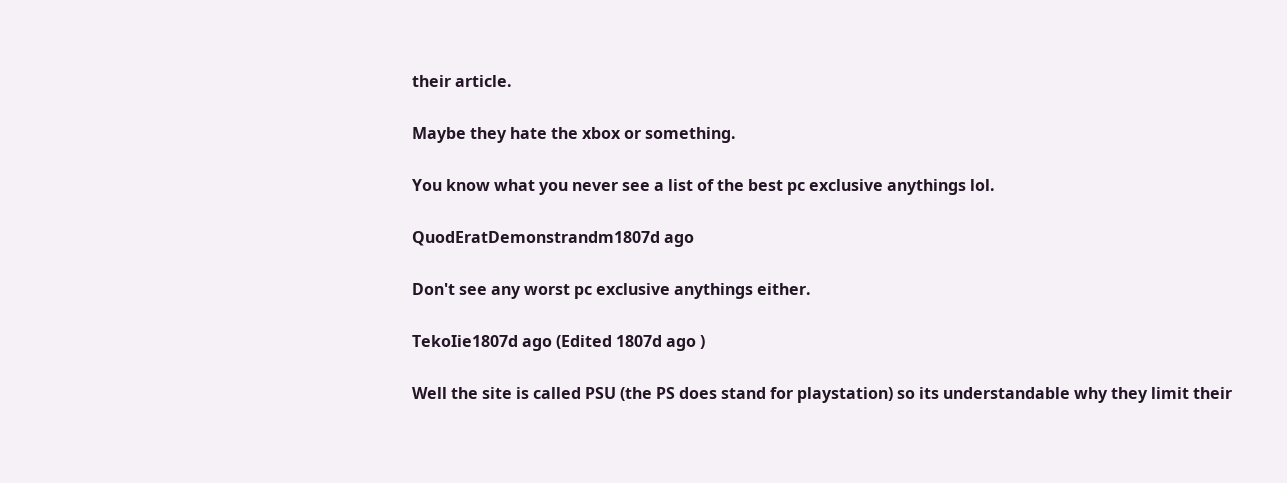their article.

Maybe they hate the xbox or something.

You know what you never see a list of the best pc exclusive anythings lol.

QuodEratDemonstrandm1807d ago

Don't see any worst pc exclusive anythings either.

TekoIie1807d ago (Edited 1807d ago )

Well the site is called PSU (the PS does stand for playstation) so its understandable why they limit their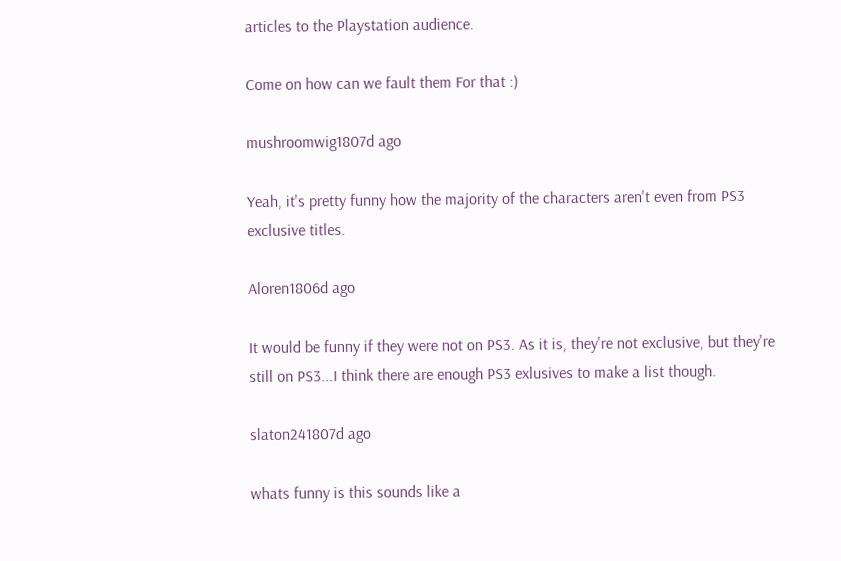articles to the Playstation audience.

Come on how can we fault them For that :)

mushroomwig1807d ago

Yeah, it's pretty funny how the majority of the characters aren't even from PS3 exclusive titles.

Aloren1806d ago

It would be funny if they were not on PS3. As it is, they're not exclusive, but they're still on PS3...I think there are enough PS3 exlusives to make a list though.

slaton241807d ago

whats funny is this sounds like a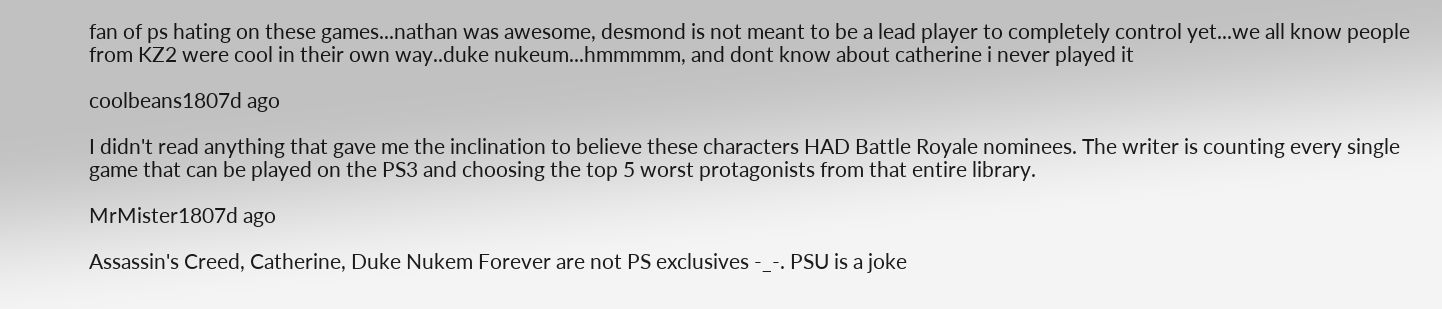fan of ps hating on these games...nathan was awesome, desmond is not meant to be a lead player to completely control yet...we all know people from KZ2 were cool in their own way..duke nukeum...hmmmmm, and dont know about catherine i never played it

coolbeans1807d ago

I didn't read anything that gave me the inclination to believe these characters HAD Battle Royale nominees. The writer is counting every single game that can be played on the PS3 and choosing the top 5 worst protagonists from that entire library.

MrMister1807d ago

Assassin's Creed, Catherine, Duke Nukem Forever are not PS exclusives -_-. PSU is a joke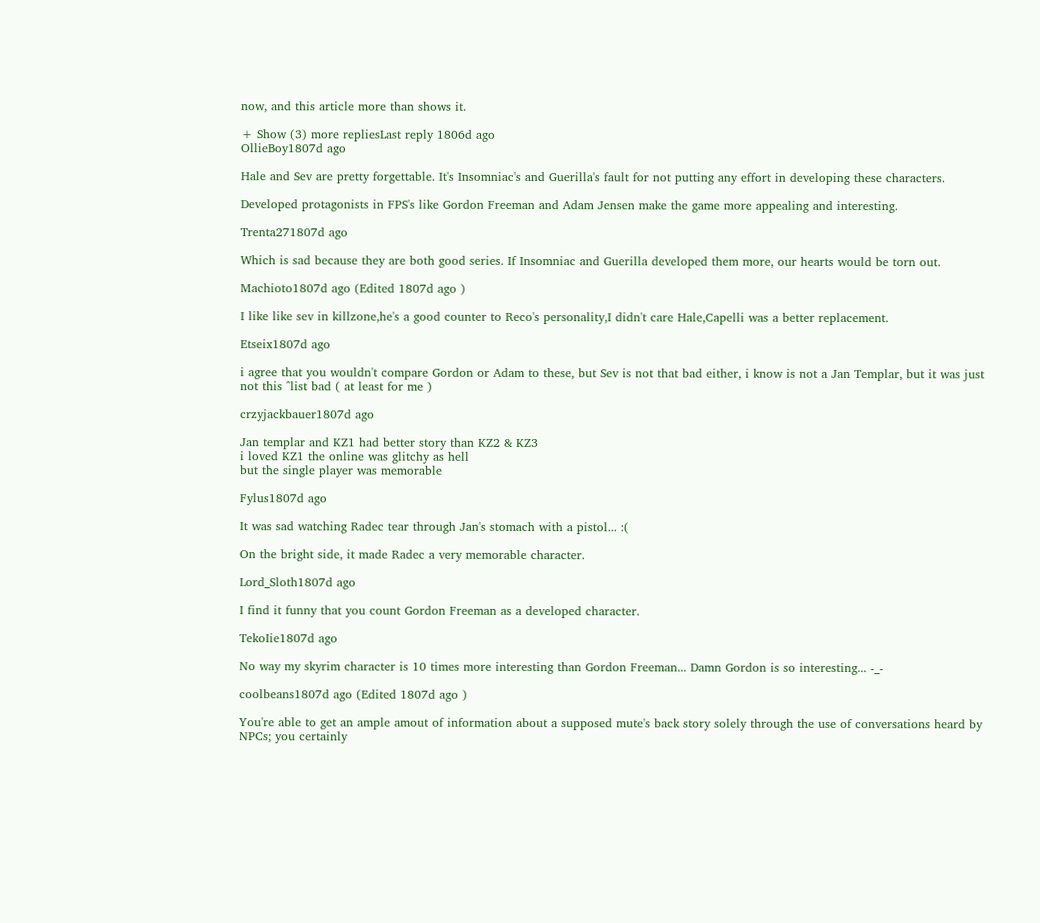now, and this article more than shows it.

+ Show (3) more repliesLast reply 1806d ago
OllieBoy1807d ago

Hale and Sev are pretty forgettable. It's Insomniac's and Guerilla's fault for not putting any effort in developing these characters.

Developed protagonists in FPS's like Gordon Freeman and Adam Jensen make the game more appealing and interesting.

Trenta271807d ago

Which is sad because they are both good series. If Insomniac and Guerilla developed them more, our hearts would be torn out.

Machioto1807d ago (Edited 1807d ago )

I like like sev in killzone,he's a good counter to Reco's personality,I didn't care Hale,Capelli was a better replacement.

Etseix1807d ago

i agree that you wouldn't compare Gordon or Adam to these, but Sev is not that bad either, i know is not a Jan Templar, but it was just not this ^list bad ( at least for me )

crzyjackbauer1807d ago

Jan templar and KZ1 had better story than KZ2 & KZ3
i loved KZ1 the online was glitchy as hell
but the single player was memorable

Fylus1807d ago

It was sad watching Radec tear through Jan's stomach with a pistol... :(

On the bright side, it made Radec a very memorable character.

Lord_Sloth1807d ago

I find it funny that you count Gordon Freeman as a developed character.

TekoIie1807d ago

No way my skyrim character is 10 times more interesting than Gordon Freeman... Damn Gordon is so interesting... -_-

coolbeans1807d ago (Edited 1807d ago )

You're able to get an ample amout of information about a supposed mute's back story solely through the use of conversations heard by NPCs; you certainly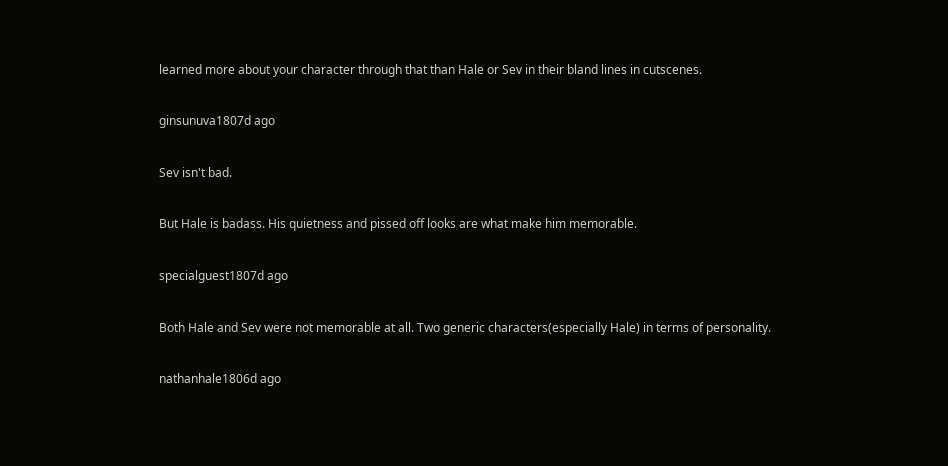learned more about your character through that than Hale or Sev in their bland lines in cutscenes.

ginsunuva1807d ago

Sev isn't bad.

But Hale is badass. His quietness and pissed off looks are what make him memorable.

specialguest1807d ago

Both Hale and Sev were not memorable at all. Two generic characters(especially Hale) in terms of personality.

nathanhale1806d ago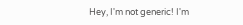Hey, I'm not generic! I'm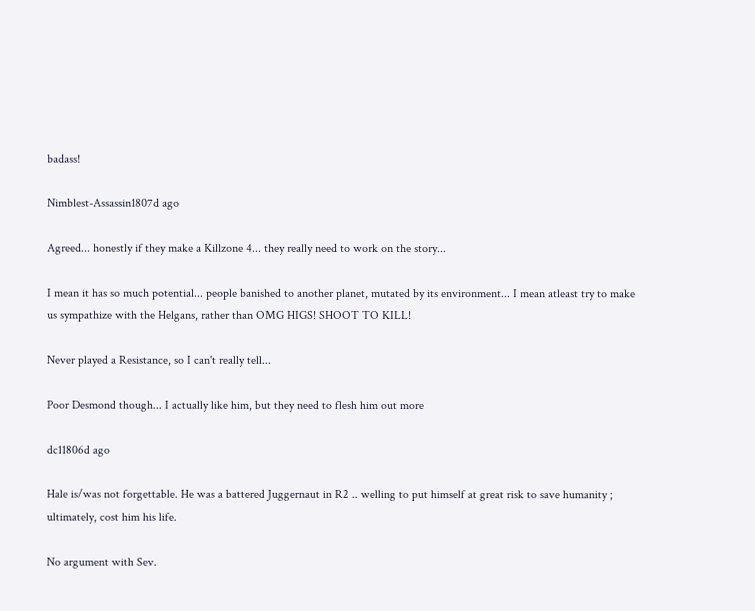badass!

Nimblest-Assassin1807d ago

Agreed... honestly if they make a Killzone 4... they really need to work on the story...

I mean it has so much potential... people banished to another planet, mutated by its environment... I mean atleast try to make us sympathize with the Helgans, rather than OMG HIGS! SHOOT TO KILL!

Never played a Resistance, so I can't really tell...

Poor Desmond though... I actually like him, but they need to flesh him out more

dc11806d ago

Hale is/was not forgettable. He was a battered Juggernaut in R2 .. welling to put himself at great risk to save humanity ; ultimately, cost him his life.

No argument with Sev.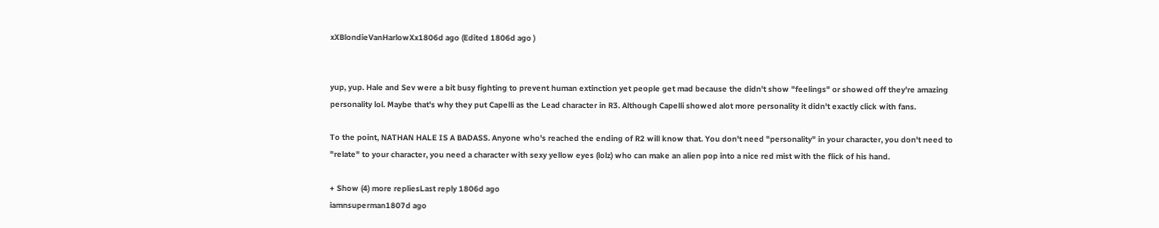xXBlondieVanHarlowXx1806d ago (Edited 1806d ago )


yup, yup. Hale and Sev were a bit busy fighting to prevent human extinction yet people get mad because the didn't show "feelings" or showed off they're amazing personality lol. Maybe that's why they put Capelli as the Lead character in R3. Although Capelli showed alot more personality it didn't exactly click with fans.

To the point, NATHAN HALE IS A BADASS. Anyone who's reached the ending of R2 will know that. You don't need "personality" in your character, you don't need to "relate" to your character, you need a character with sexy yellow eyes (lolz) who can make an alien pop into a nice red mist with the flick of his hand.

+ Show (4) more repliesLast reply 1806d ago
iamnsuperman1807d ago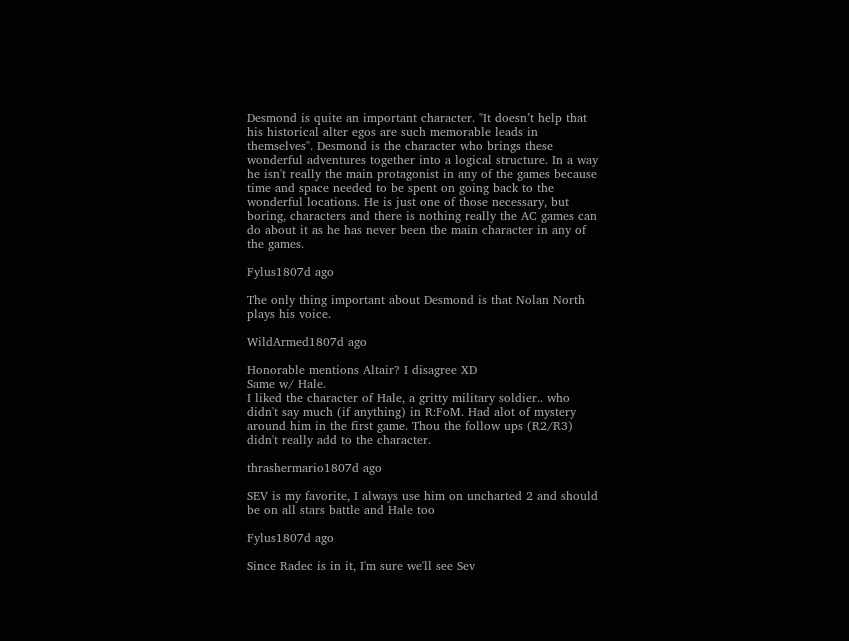Desmond is quite an important character. "It doesn’t help that his historical alter egos are such memorable leads in themselves". Desmond is the character who brings these wonderful adventures together into a logical structure. In a way he isn't really the main protagonist in any of the games because time and space needed to be spent on going back to the wonderful locations. He is just one of those necessary, but boring, characters and there is nothing really the AC games can do about it as he has never been the main character in any of the games.

Fylus1807d ago

The only thing important about Desmond is that Nolan North plays his voice.

WildArmed1807d ago

Honorable mentions Altair? I disagree XD
Same w/ Hale.
I liked the character of Hale, a gritty military soldier.. who didn't say much (if anything) in R:FoM. Had alot of mystery around him in the first game. Thou the follow ups (R2/R3) didn't really add to the character.

thrashermario1807d ago

SEV is my favorite, I always use him on uncharted 2 and should be on all stars battle and Hale too

Fylus1807d ago

Since Radec is in it, I'm sure we'll see Sev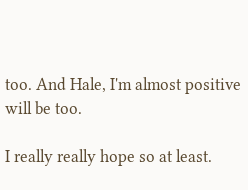too. And Hale, I'm almost positive will be too.

I really really hope so at least.